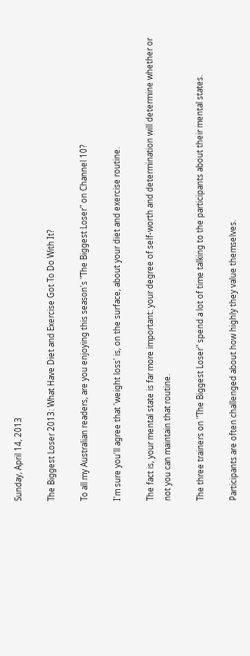Sunday, April 14, 2013

The Biggest Loser 2013: What Have Diet and Exercise Got To Do With It?

To all my Australian readers, are you enjoying this season's "The Biggest Loser" on Channel 10?

I'm sure you'll agree that 'weight loss' is, on the surface, about your diet and exercise routine.

The fact is, your mental state is far more important: your degree of self-worth and determination will determine whether or not you can maintain that routine.

The three trainers on "The Biggest Loser" spend a lot of time talking to the participants about their mental states.

Participants are often challenged about how highly they value themselves.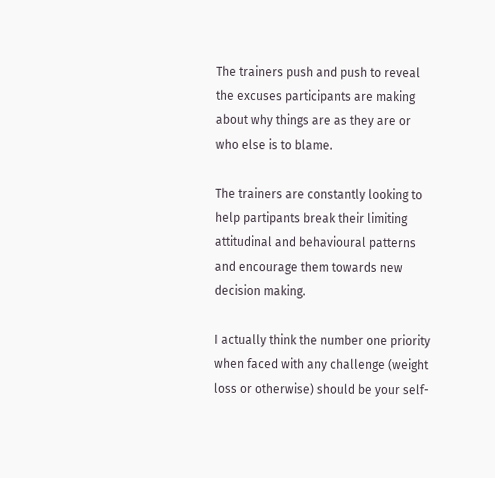The trainers push and push to reveal the excuses participants are making about why things are as they are or who else is to blame.

The trainers are constantly looking to help partipants break their limiting attitudinal and behavioural patterns and encourage them towards new decision making.

I actually think the number one priority when faced with any challenge (weight loss or otherwise) should be your self-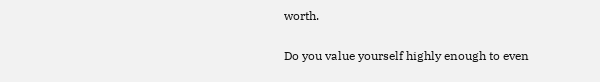worth.

Do you value yourself highly enough to even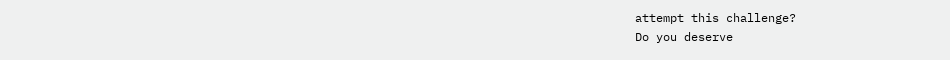attempt this challenge?
Do you deserve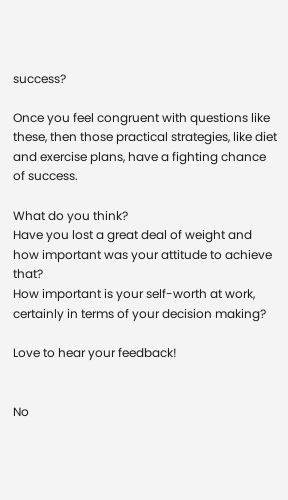success?

Once you feel congruent with questions like these, then those practical strategies, like diet and exercise plans, have a fighting chance of success.

What do you think?
Have you lost a great deal of weight and how important was your attitude to achieve that?
How important is your self-worth at work, certainly in terms of your decision making?

Love to hear your feedback!


No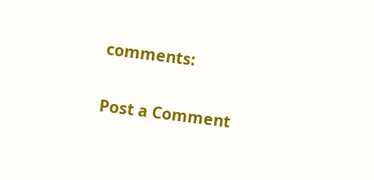comments:

Post a Comment